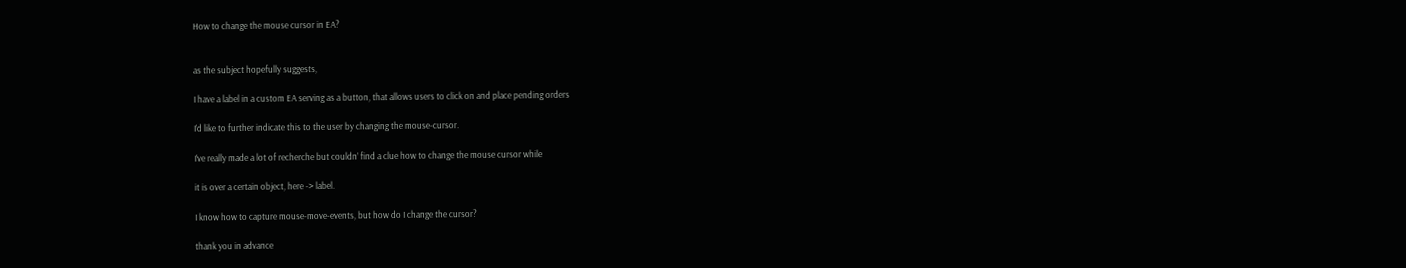How to change the mouse cursor in EA?


as the subject hopefully suggests,

I have a label in a custom EA serving as a button, that allows users to click on and place pending orders

I’d like to further indicate this to the user by changing the mouse-cursor.

I’ve really made a lot of recherche but couldn’ find a clue how to change the mouse cursor while

it is over a certain object, here -> label.

I know how to capture mouse-move-events, but how do I change the cursor?

thank you in advance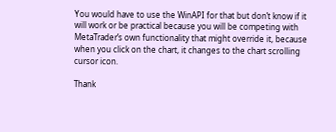You would have to use the WinAPI for that but don’t know if it will work or be practical because you will be competing with MetaTrader’s own functionality that might override it, because when you click on the chart, it changes to the chart scrolling cursor icon.

Thank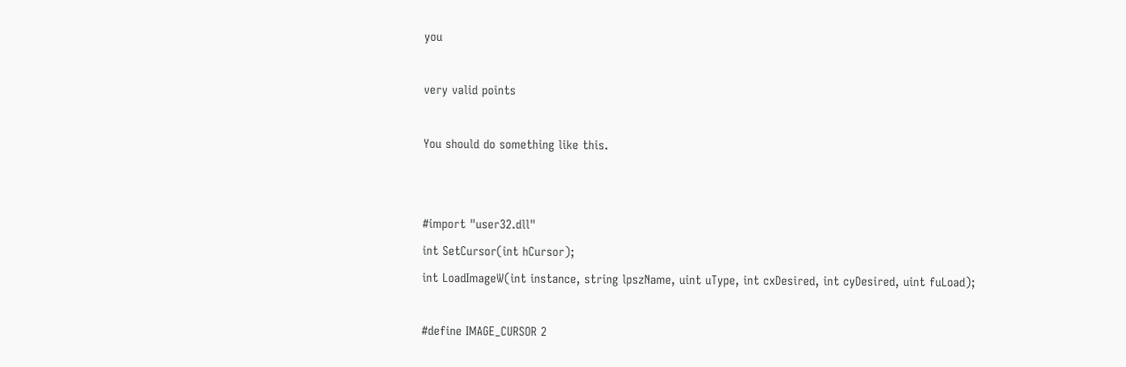you

very valid points

You should do something like this.


#import "user32.dll"
int SetCursor(int hCursor);
int LoadImageW(int instance, string lpszName, uint uType, int cxDesired, int cyDesired, uint fuLoad);

#define IMAGE_CURSOR 2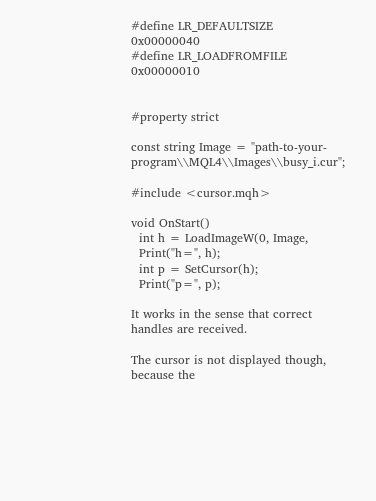#define LR_DEFAULTSIZE 0x00000040
#define LR_LOADFROMFILE 0x00000010


#property strict

const string Image = "path-to-your-program\\MQL4\\Images\\busy_i.cur";

#include <cursor.mqh>

void OnStart()
  int h = LoadImageW(0, Image,
  Print("h=", h);
  int p = SetCursor(h);
  Print("p=", p);

It works in the sense that correct handles are received.

The cursor is not displayed though, because the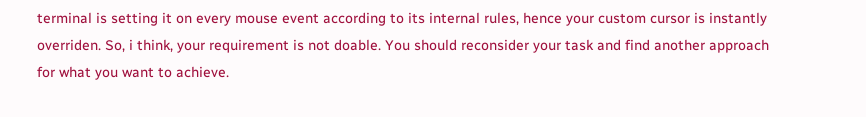terminal is setting it on every mouse event according to its internal rules, hence your custom cursor is instantly overriden. So, i think, your requirement is not doable. You should reconsider your task and find another approach for what you want to achieve.